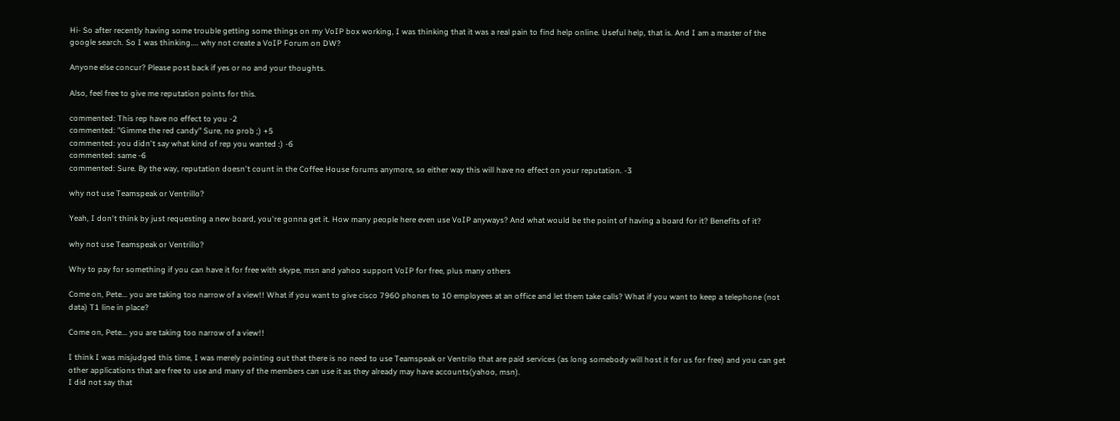Hi- So after recently having some trouble getting some things on my VoIP box working, I was thinking that it was a real pain to find help online. Useful help, that is. And I am a master of the google search. So I was thinking.... why not create a VoIP Forum on DW?

Anyone else concur? Please post back if yes or no and your thoughts.

Also, feel free to give me reputation points for this.

commented: This rep have no effect to you -2
commented: "Gimme the red candy" Sure, no prob ;) +5
commented: you didn't say what kind of rep you wanted :) -6
commented: same -6
commented: Sure. By the way, reputation doesn't count in the Coffee House forums anymore, so either way this will have no effect on your reputation. -3

why not use Teamspeak or Ventrillo?

Yeah, I don't think by just requesting a new board, you're gonna get it. How many people here even use VoIP anyways? And what would be the point of having a board for it? Benefits of it?

why not use Teamspeak or Ventrillo?

Why to pay for something if you can have it for free with skype, msn and yahoo support VoIP for free, plus many others

Come on, Pete... you are taking too narrow of a view!! What if you want to give cisco 7960 phones to 10 employees at an office and let them take calls? What if you want to keep a telephone (not data) T1 line in place?

Come on, Pete... you are taking too narrow of a view!!

I think I was misjudged this time, I was merely pointing out that there is no need to use Teamspeak or Ventrilo that are paid services (as long somebody will host it for us for free) and you can get other applications that are free to use and many of the members can use it as they already may have accounts(yahoo, msn).
I did not say that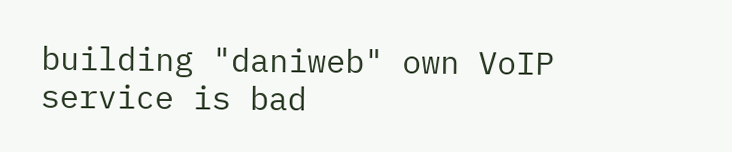building "daniweb" own VoIP service is bad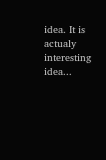idea. It is actualy interesting idea...